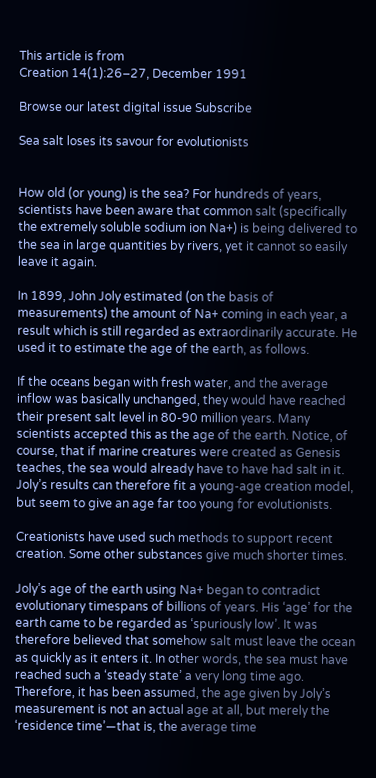This article is from
Creation 14(1):26–27, December 1991

Browse our latest digital issue Subscribe

Sea salt loses its savour for evolutionists


How old (or young) is the sea? For hundreds of years, scientists have been aware that common salt (specifically the extremely soluble sodium ion Na+) is being delivered to the sea in large quantities by rivers, yet it cannot so easily leave it again.

In 1899, John Joly estimated (on the basis of measurements) the amount of Na+ coming in each year, a result which is still regarded as extraordinarily accurate. He used it to estimate the age of the earth, as follows.

If the oceans began with fresh water, and the average inflow was basically unchanged, they would have reached their present salt level in 80-90 million years. Many scientists accepted this as the age of the earth. Notice, of course, that if marine creatures were created as Genesis teaches, the sea would already have to have had salt in it. Joly’s results can therefore fit a young-age creation model, but seem to give an age far too young for evolutionists.

Creationists have used such methods to support recent creation. Some other substances give much shorter times.

Joly’s age of the earth using Na+ began to contradict evolutionary timespans of billions of years. His ‘age’ for the earth came to be regarded as ‘spuriously low’. It was therefore believed that somehow salt must leave the ocean as quickly as it enters it. In other words, the sea must have reached such a ‘steady state’ a very long time ago. Therefore, it has been assumed, the age given by Joly’s measurement is not an actual age at all, but merely the ‘residence time’—that is, the average time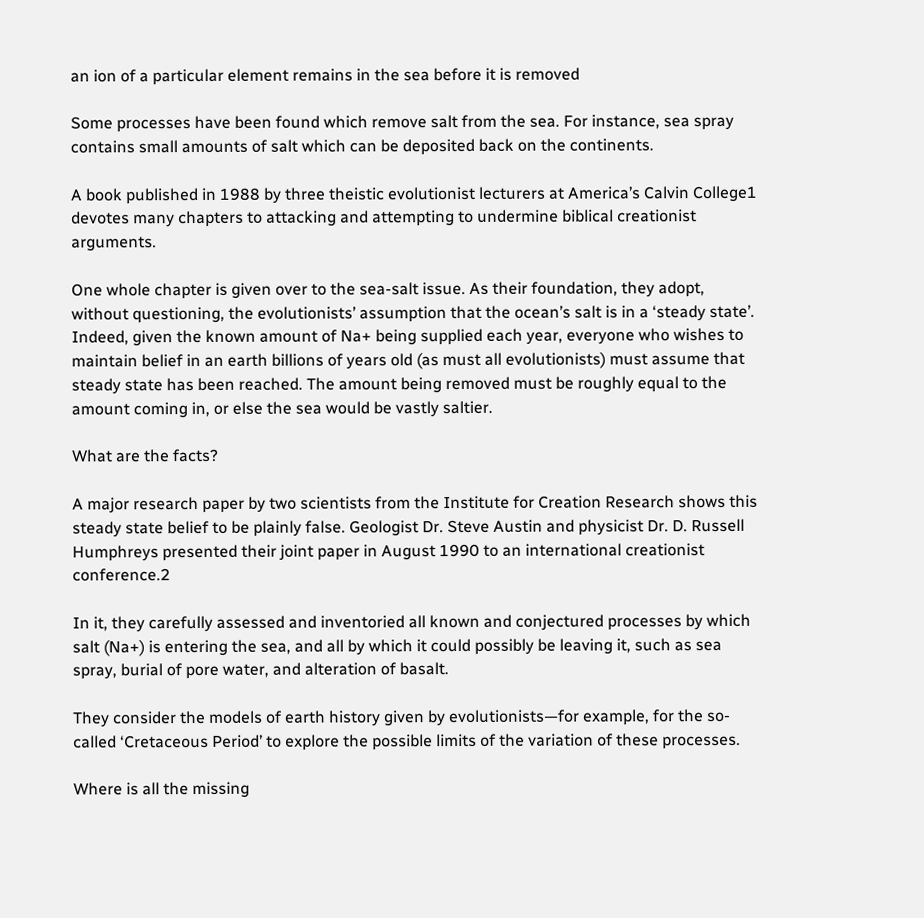an ion of a particular element remains in the sea before it is removed

Some processes have been found which remove salt from the sea. For instance, sea spray contains small amounts of salt which can be deposited back on the continents.

A book published in 1988 by three theistic evolutionist lecturers at America’s Calvin College1 devotes many chapters to attacking and attempting to undermine biblical creationist arguments.

One whole chapter is given over to the sea-salt issue. As their foundation, they adopt, without questioning, the evolutionists’ assumption that the ocean’s salt is in a ‘steady state’. Indeed, given the known amount of Na+ being supplied each year, everyone who wishes to maintain belief in an earth billions of years old (as must all evolutionists) must assume that steady state has been reached. The amount being removed must be roughly equal to the amount coming in, or else the sea would be vastly saltier.

What are the facts?

A major research paper by two scientists from the Institute for Creation Research shows this steady state belief to be plainly false. Geologist Dr. Steve Austin and physicist Dr. D. Russell Humphreys presented their joint paper in August 1990 to an international creationist conference.2

In it, they carefully assessed and inventoried all known and conjectured processes by which salt (Na+) is entering the sea, and all by which it could possibly be leaving it, such as sea spray, burial of pore water, and alteration of basalt.

They consider the models of earth history given by evolutionists—for example, for the so-called ‘Cretaceous Period’ to explore the possible limits of the variation of these processes.

Where is all the missing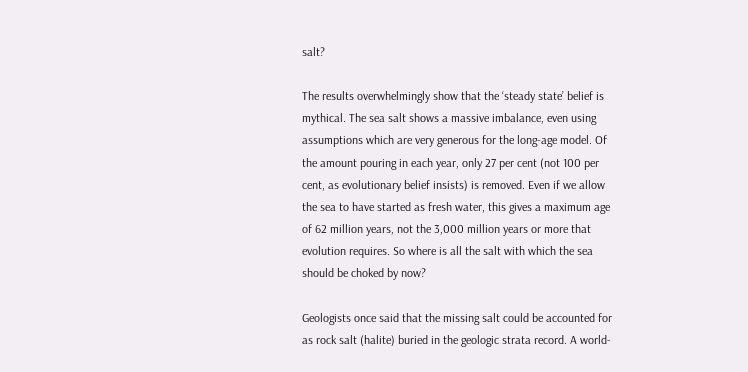salt?

The results overwhelmingly show that the ‘steady state’ belief is mythical. The sea salt shows a massive imbalance, even using assumptions which are very generous for the long-age model. Of the amount pouring in each year, only 27 per cent (not 100 per cent, as evolutionary belief insists) is removed. Even if we allow the sea to have started as fresh water, this gives a maximum age of 62 million years, not the 3,000 million years or more that evolution requires. So where is all the salt with which the sea should be choked by now?

Geologists once said that the missing salt could be accounted for as rock salt (halite) buried in the geologic strata record. A world-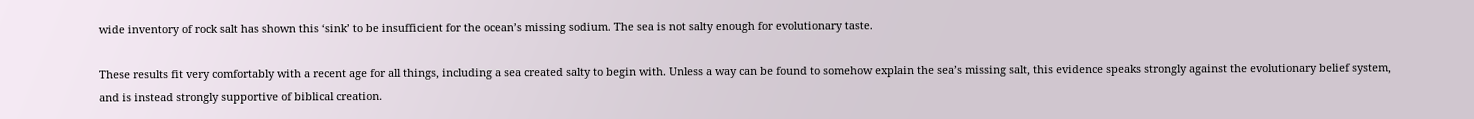wide inventory of rock salt has shown this ‘sink’ to be insufficient for the ocean’s missing sodium. The sea is not salty enough for evolutionary taste.

These results fit very comfortably with a recent age for all things, including a sea created salty to begin with. Unless a way can be found to somehow explain the sea’s missing salt, this evidence speaks strongly against the evolutionary belief system, and is instead strongly supportive of biblical creation.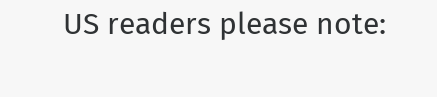US readers please note: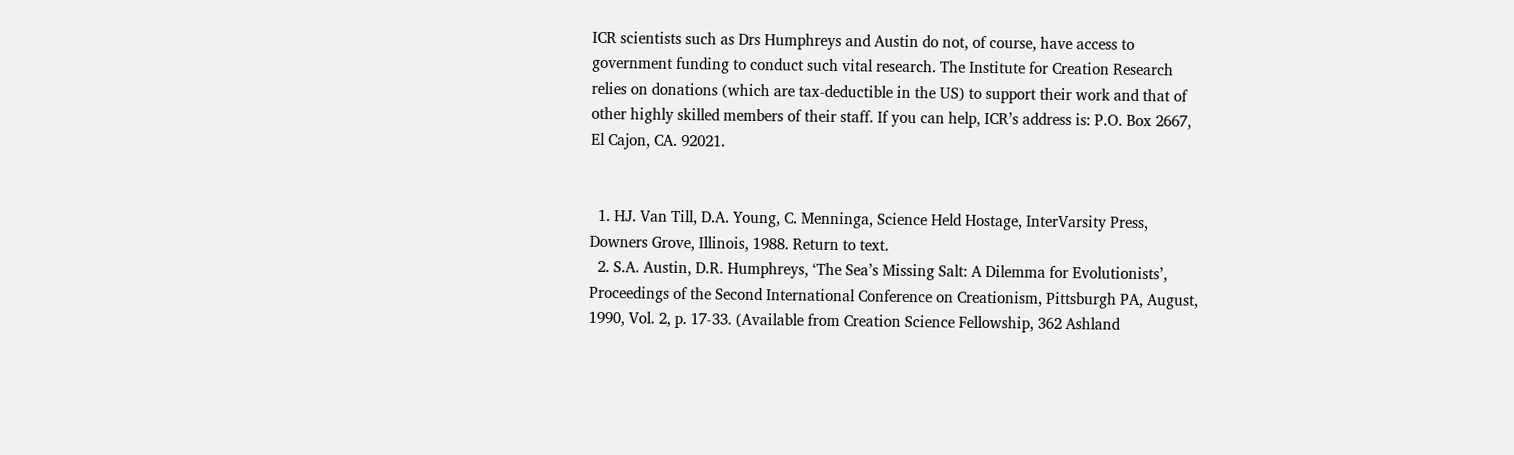ICR scientists such as Drs Humphreys and Austin do not, of course, have access to government funding to conduct such vital research. The Institute for Creation Research relies on donations (which are tax-deductible in the US) to support their work and that of other highly skilled members of their staff. If you can help, ICR’s address is: P.O. Box 2667, El Cajon, CA. 92021.


  1. HJ. Van Till, D.A. Young, C. Menninga, Science Held Hostage, InterVarsity Press, Downers Grove, Illinois, 1988. Return to text.
  2. S.A. Austin, D.R. Humphreys, ‘The Sea’s Missing Salt: A Dilemma for Evolutionists’, Proceedings of the Second International Conference on Creationism, Pittsburgh PA, August, 1990, Vol. 2, p. 17-33. (Available from Creation Science Fellowship, 362 Ashland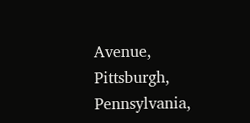Avenue, Pittsburgh, Pennsylvania,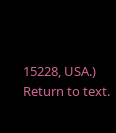15228, USA.) Return to text.